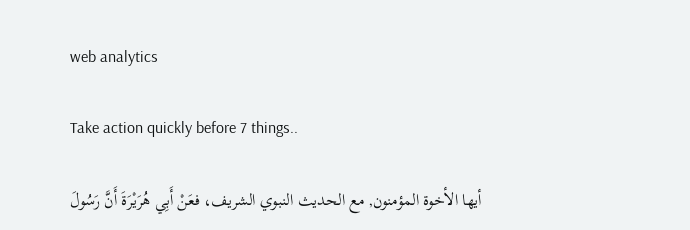web analytics

Take action quickly before 7 things..

أيها الأخوة المؤمنون, مع الحديث النبوي الشريف، فعَنْ أَبِي هُرَيْرَةَ أَنَّ رَسُولَ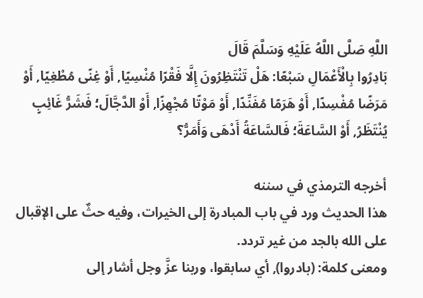اللَّهِ صَلَّى اللَّهُ عَلَيْهِ وَسَلَّمَ قَالَ
بَادِرُوا بِالْأَعْمَالِ سَبْعًا: هَلْ تَنْتَظِرُونَ إِلَّا فَقْرًا مُنْسِيًا, أَوْ غِنًى مُطْغِيًا, أَوْ مَرَضًا مُفْسِدًا, أَوْ هَرَمًا مُفَنِّدًا, أَوْ مَوْتًا مُجْهِزًا, أَوْ الدَّجَّالَ؛ فَشَرُّ غَائِبٍ يُنْتَظَرُ, أَوْ السَّاعَةَ؛ فَالسَّاعَةُ أَدْهَى وَأَمَرُّ؟

أخرجه الترمذي في سننه
هذا الحديث ورد في باب المبادرة إلى الخيرات، وفيه حثٌ على الإقبال على الله بالجد من غير تردد.
ومعنى كلمة: (بادروا), أي سابقوا، وربنا عزَّ وجل أشار إلى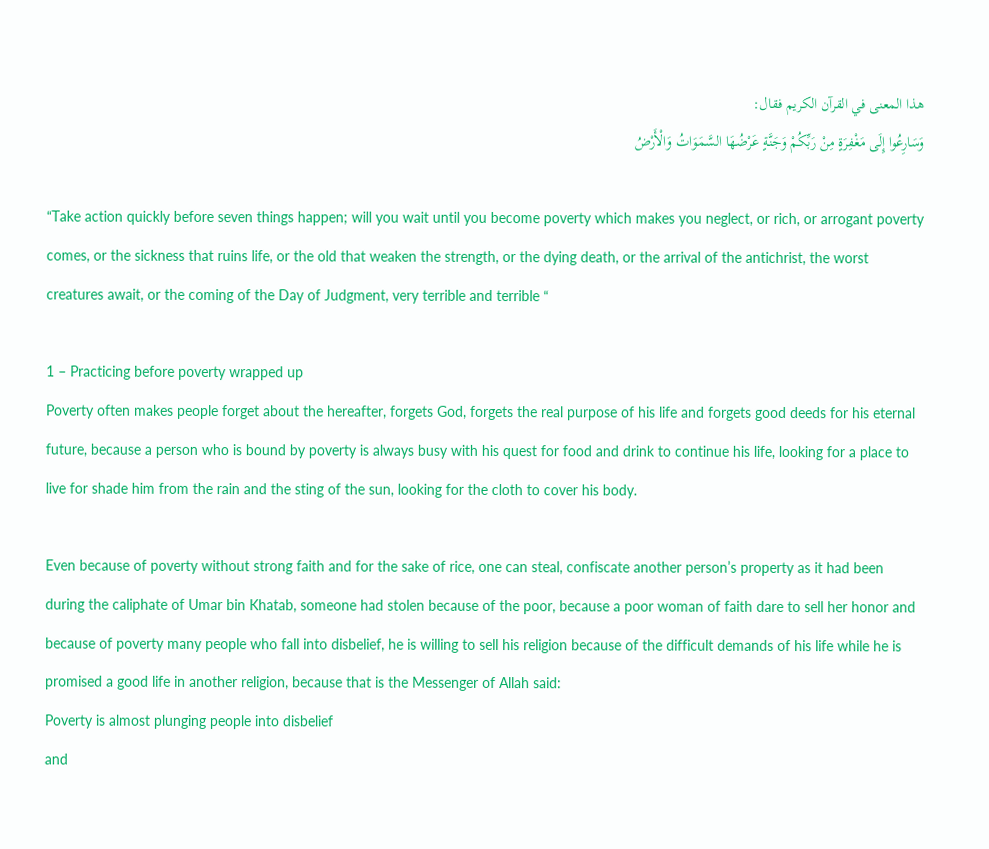هذا المعنى في القرآن الكريم فقال:
وَسَارِعُوا إِلَى مَغْفِرَةٍ مِنْ رَبِّكُمْ وَجَنَّةٍ عَرْضُهَا السَّمَوَاتُ وَالْأَرْضُ

“Take action quickly before seven things happen; will you wait until you become poverty which makes you neglect, or rich, or arrogant poverty comes, or the sickness that ruins life, or the old that weaken the strength, or the dying death, or the arrival of the antichrist, the worst creatures await, or the coming of the Day of Judgment, very terrible and terrible “

1 – Practicing before poverty wrapped up
Poverty often makes people forget about the hereafter, forgets God, forgets the real purpose of his life and forgets good deeds for his eternal future, because a person who is bound by poverty is always busy with his quest for food and drink to continue his life, looking for a place to live for shade him from the rain and the sting of the sun, looking for the cloth to cover his body.

Even because of poverty without strong faith and for the sake of rice, one can steal, confiscate another person’s property as it had been during the caliphate of Umar bin Khatab, someone had stolen because of the poor, because a poor woman of faith dare to sell her honor and because of poverty many people who fall into disbelief, he is willing to sell his religion because of the difficult demands of his life while he is promised a good life in another religion, because that is the Messenger of Allah said:
Poverty is almost plunging people into disbelief
and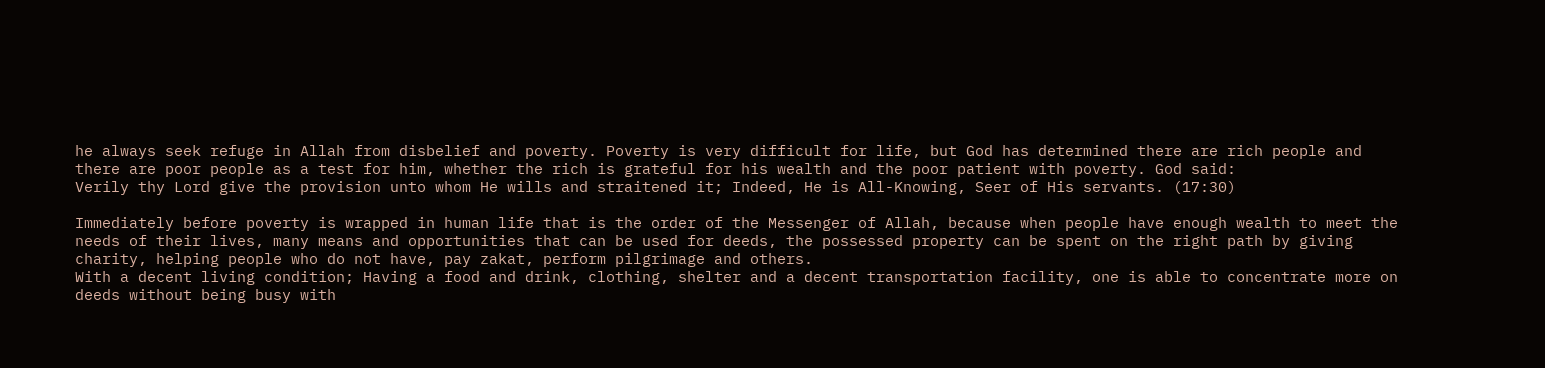he always seek refuge in Allah from disbelief and poverty. Poverty is very difficult for life, but God has determined there are rich people and there are poor people as a test for him, whether the rich is grateful for his wealth and the poor patient with poverty. God said:
Verily thy Lord give the provision unto whom He wills and straitened it; Indeed, He is All-Knowing, Seer of His servants. (17:30)

Immediately before poverty is wrapped in human life that is the order of the Messenger of Allah, because when people have enough wealth to meet the needs of their lives, many means and opportunities that can be used for deeds, the possessed property can be spent on the right path by giving charity, helping people who do not have, pay zakat, perform pilgrimage and others.
With a decent living condition; Having a food and drink, clothing, shelter and a decent transportation facility, one is able to concentrate more on deeds without being busy with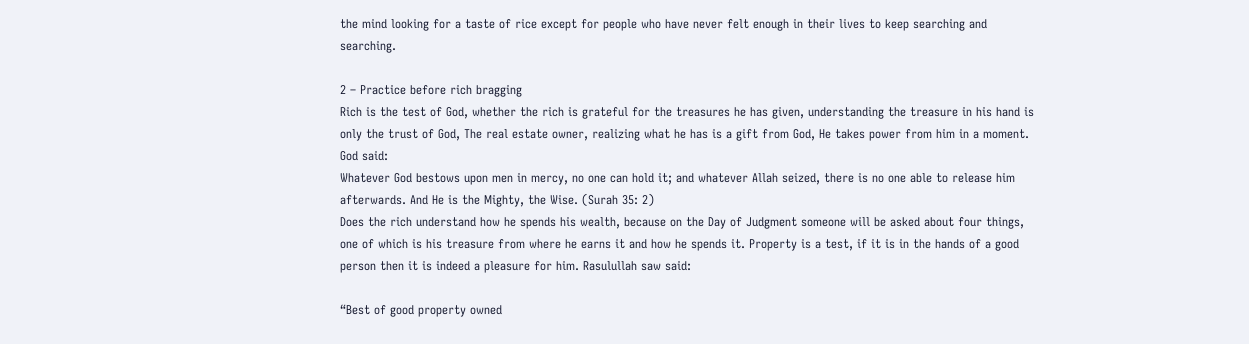the mind looking for a taste of rice except for people who have never felt enough in their lives to keep searching and searching.

2 – Practice before rich bragging
Rich is the test of God, whether the rich is grateful for the treasures he has given, understanding the treasure in his hand is only the trust of God, The real estate owner, realizing what he has is a gift from God, He takes power from him in a moment. God said:
Whatever God bestows upon men in mercy, no one can hold it; and whatever Allah seized, there is no one able to release him afterwards. And He is the Mighty, the Wise. (Surah 35: 2)
Does the rich understand how he spends his wealth, because on the Day of Judgment someone will be asked about four things, one of which is his treasure from where he earns it and how he spends it. Property is a test, if it is in the hands of a good person then it is indeed a pleasure for him. Rasulullah saw said:

“Best of good property owned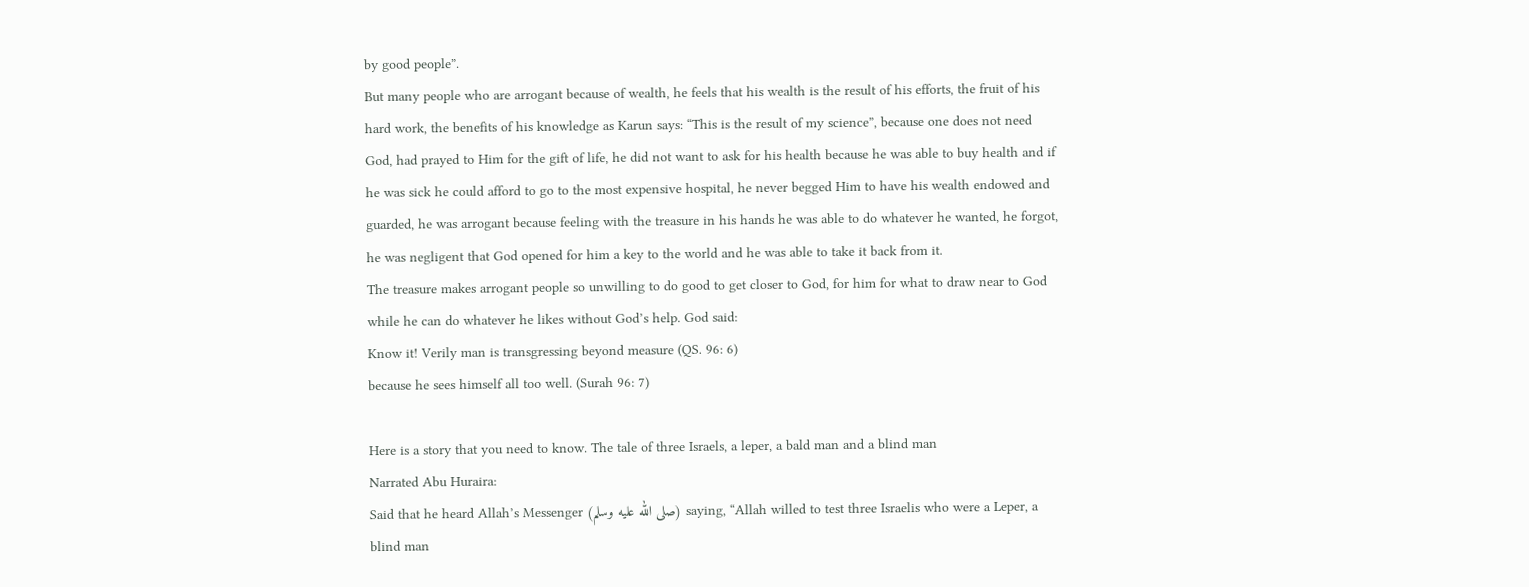by good people”.
But many people who are arrogant because of wealth, he feels that his wealth is the result of his efforts, the fruit of his hard work, the benefits of his knowledge as Karun says: “This is the result of my science”, because one does not need God, had prayed to Him for the gift of life, he did not want to ask for his health because he was able to buy health and if he was sick he could afford to go to the most expensive hospital, he never begged Him to have his wealth endowed and guarded, he was arrogant because feeling with the treasure in his hands he was able to do whatever he wanted, he forgot, he was negligent that God opened for him a key to the world and he was able to take it back from it.
The treasure makes arrogant people so unwilling to do good to get closer to God, for him for what to draw near to God while he can do whatever he likes without God’s help. God said:
Know it! Verily man is transgressing beyond measure (QS. 96: 6)
because he sees himself all too well. (Surah 96: 7)

Here is a story that you need to know. The tale of three Israels, a leper, a bald man and a blind man
Narrated Abu Huraira:
Said that he heard Allah’s Messenger (صلى الله عليه وسلم) saying, “Allah willed to test three Israelis who were a Leper, a blind man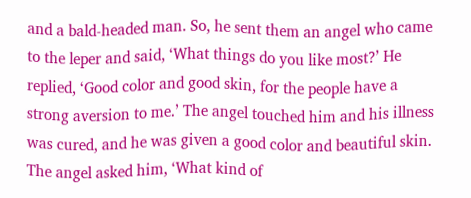and a bald-headed man. So, he sent them an angel who came to the leper and said, ‘What things do you like most?’ He replied, ‘Good color and good skin, for the people have a strong aversion to me.’ The angel touched him and his illness was cured, and he was given a good color and beautiful skin. The angel asked him, ‘What kind of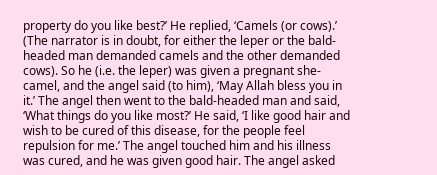property do you like best?’ He replied, ‘Camels (or cows).’ (The narrator is in doubt, for either the leper or the bald-headed man demanded camels and the other demanded cows). So he (i.e. the leper) was given a pregnant she-camel, and the angel said (to him), ‘May Allah bless you in it.’ The angel then went to the bald-headed man and said, ‘What things do you like most?’ He said, ‘I like good hair and wish to be cured of this disease, for the people feel repulsion for me.’ The angel touched him and his illness was cured, and he was given good hair. The angel asked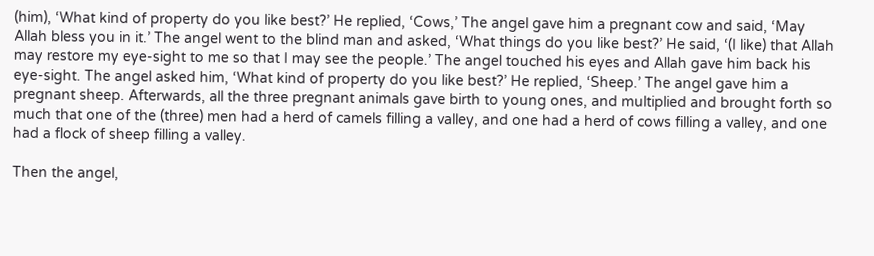(him), ‘What kind of property do you like best?’ He replied, ‘Cows,’ The angel gave him a pregnant cow and said, ‘May Allah bless you in it.’ The angel went to the blind man and asked, ‘What things do you like best?’ He said, ‘(I like) that Allah may restore my eye-sight to me so that I may see the people.’ The angel touched his eyes and Allah gave him back his eye-sight. The angel asked him, ‘What kind of property do you like best?’ He replied, ‘Sheep.’ The angel gave him a pregnant sheep. Afterwards, all the three pregnant animals gave birth to young ones, and multiplied and brought forth so much that one of the (three) men had a herd of camels filling a valley, and one had a herd of cows filling a valley, and one had a flock of sheep filling a valley.

Then the angel,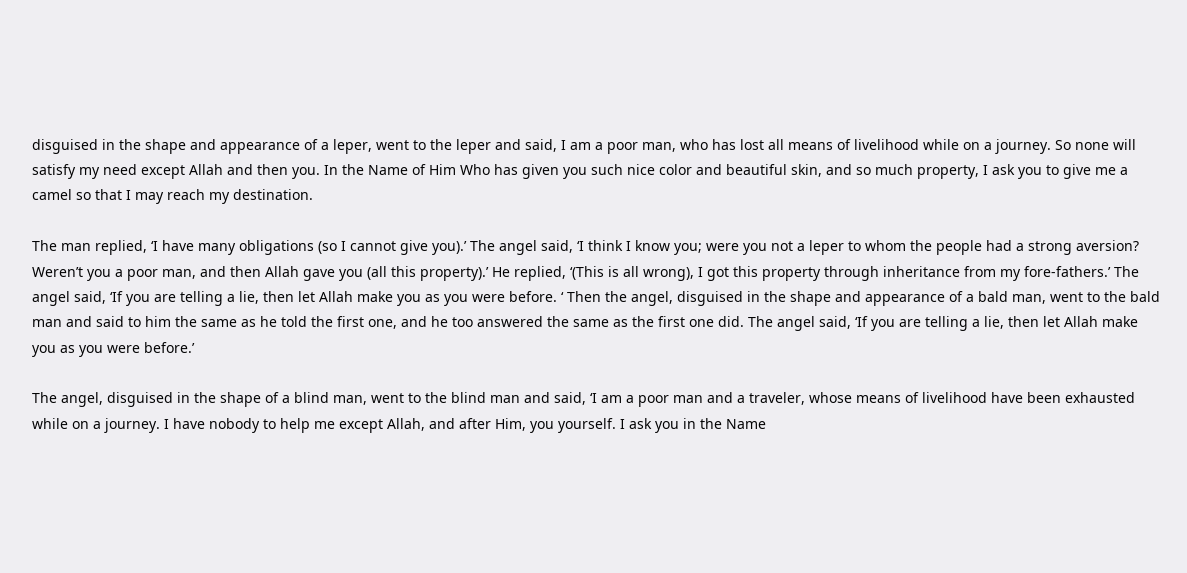disguised in the shape and appearance of a leper, went to the leper and said, I am a poor man, who has lost all means of livelihood while on a journey. So none will satisfy my need except Allah and then you. In the Name of Him Who has given you such nice color and beautiful skin, and so much property, I ask you to give me a camel so that I may reach my destination.

The man replied, ‘I have many obligations (so I cannot give you).’ The angel said, ‘I think I know you; were you not a leper to whom the people had a strong aversion? Weren’t you a poor man, and then Allah gave you (all this property).’ He replied, ‘(This is all wrong), I got this property through inheritance from my fore-fathers.’ The angel said, ‘If you are telling a lie, then let Allah make you as you were before. ‘ Then the angel, disguised in the shape and appearance of a bald man, went to the bald man and said to him the same as he told the first one, and he too answered the same as the first one did. The angel said, ‘If you are telling a lie, then let Allah make you as you were before.’

The angel, disguised in the shape of a blind man, went to the blind man and said, ‘I am a poor man and a traveler, whose means of livelihood have been exhausted while on a journey. I have nobody to help me except Allah, and after Him, you yourself. I ask you in the Name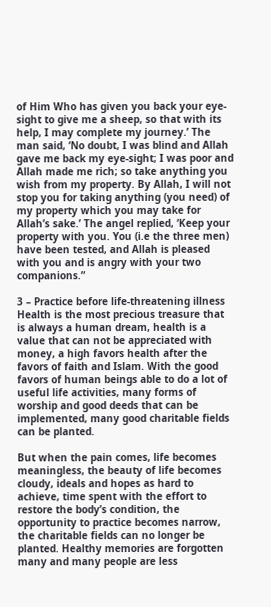of Him Who has given you back your eye-sight to give me a sheep, so that with its help, I may complete my journey.’ The man said, ‘No doubt, I was blind and Allah gave me back my eye-sight; I was poor and Allah made me rich; so take anything you wish from my property. By Allah, I will not stop you for taking anything (you need) of my property which you may take for Allah’s sake.’ The angel replied, ‘Keep your property with you. You (i.e the three men) have been tested, and Allah is pleased with you and is angry with your two companions.”

3 – Practice before life-threatening illness
Health is the most precious treasure that is always a human dream, health is a value that can not be appreciated with money, a high favors health after the favors of faith and Islam. With the good favors of human beings able to do a lot of useful life activities, many forms of worship and good deeds that can be implemented, many good charitable fields can be planted.

But when the pain comes, life becomes meaningless, the beauty of life becomes cloudy, ideals and hopes as hard to achieve, time spent with the effort to restore the body’s condition, the opportunity to practice becomes narrow, the charitable fields can no longer be planted. Healthy memories are forgotten many and many people are less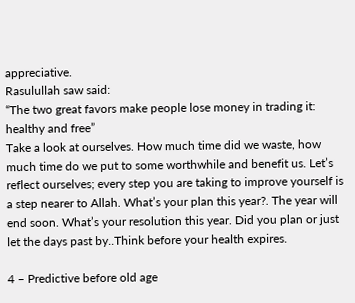appreciative.
Rasulullah saw said:
“The two great favors make people lose money in trading it: healthy and free”
Take a look at ourselves. How much time did we waste, how much time do we put to some worthwhile and benefit us. Let’s reflect ourselves; every step you are taking to improve yourself is a step nearer to Allah. What’s your plan this year?. The year will end soon. What’s your resolution this year. Did you plan or just let the days past by..Think before your health expires.

4 – Predictive before old age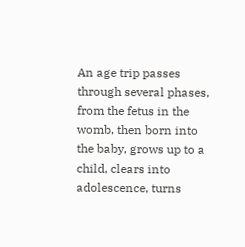An age trip passes through several phases, from the fetus in the womb, then born into the baby, grows up to a child, clears into adolescence, turns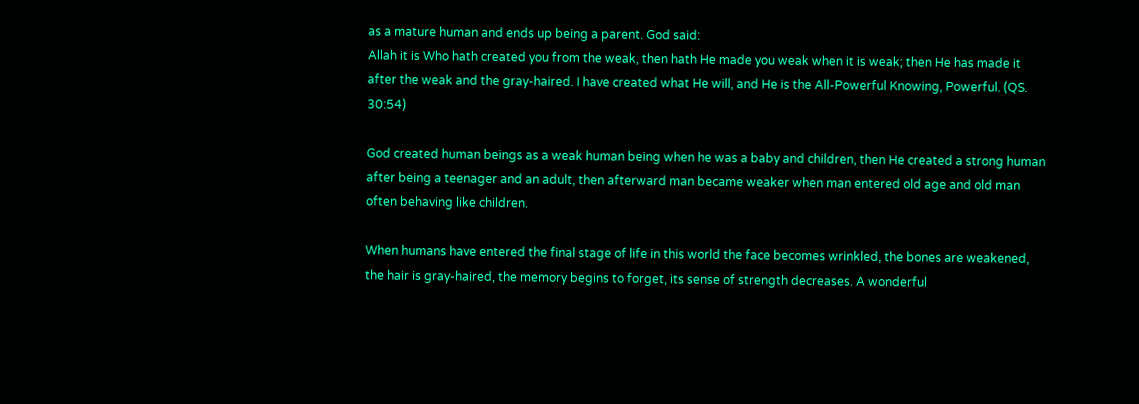as a mature human and ends up being a parent. God said:
Allah it is Who hath created you from the weak, then hath He made you weak when it is weak; then He has made it after the weak and the gray-haired. I have created what He will, and He is the All-Powerful Knowing, Powerful. (QS. 30:54)

God created human beings as a weak human being when he was a baby and children, then He created a strong human after being a teenager and an adult, then afterward man became weaker when man entered old age and old man often behaving like children.

When humans have entered the final stage of life in this world the face becomes wrinkled, the bones are weakened, the hair is gray-haired, the memory begins to forget, its sense of strength decreases. A wonderful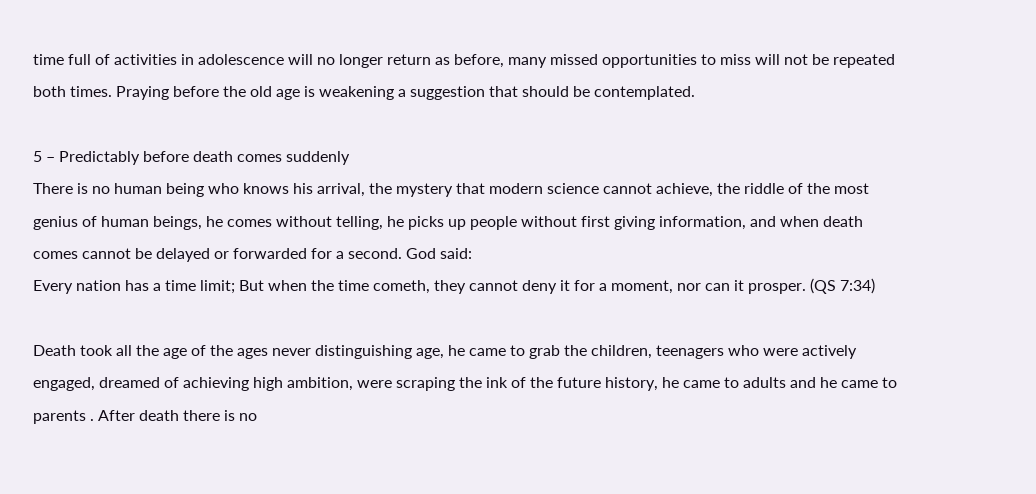time full of activities in adolescence will no longer return as before, many missed opportunities to miss will not be repeated both times. Praying before the old age is weakening a suggestion that should be contemplated.

5 – Predictably before death comes suddenly
There is no human being who knows his arrival, the mystery that modern science cannot achieve, the riddle of the most genius of human beings, he comes without telling, he picks up people without first giving information, and when death comes cannot be delayed or forwarded for a second. God said:
Every nation has a time limit; But when the time cometh, they cannot deny it for a moment, nor can it prosper. (QS 7:34)

Death took all the age of the ages never distinguishing age, he came to grab the children, teenagers who were actively engaged, dreamed of achieving high ambition, were scraping the ink of the future history, he came to adults and he came to parents . After death there is no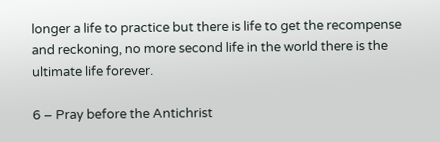longer a life to practice but there is life to get the recompense and reckoning, no more second life in the world there is the ultimate life forever.

6 – Pray before the Antichrist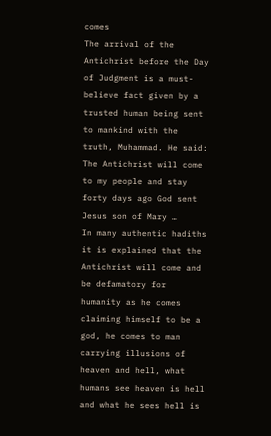comes
The arrival of the Antichrist before the Day of Judgment is a must-believe fact given by a trusted human being sent to mankind with the truth, Muhammad. He said:
The Antichrist will come to my people and stay forty days ago God sent Jesus son of Mary …
In many authentic hadiths it is explained that the Antichrist will come and be defamatory for humanity as he comes claiming himself to be a god, he comes to man carrying illusions of heaven and hell, what humans see heaven is hell and what he sees hell is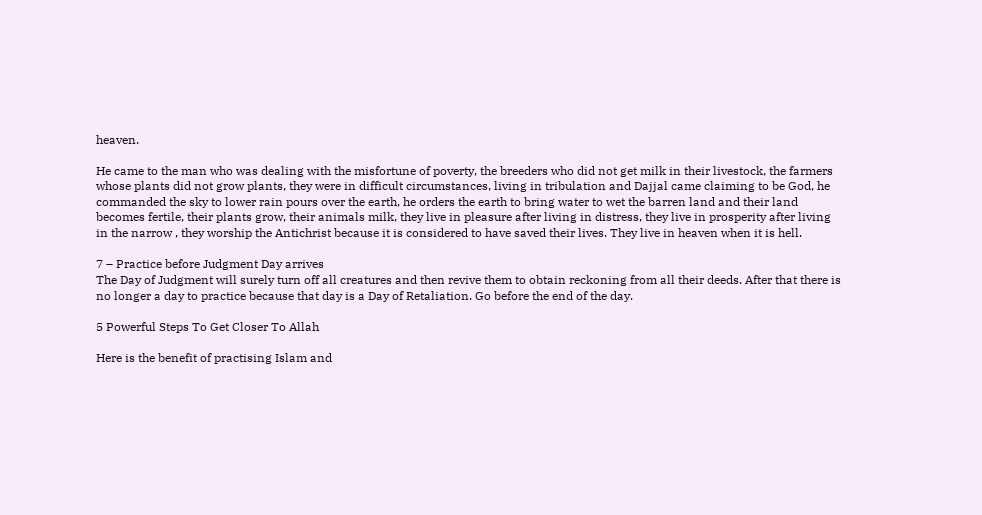heaven.

He came to the man who was dealing with the misfortune of poverty, the breeders who did not get milk in their livestock, the farmers whose plants did not grow plants, they were in difficult circumstances, living in tribulation and Dajjal came claiming to be God, he commanded the sky to lower rain pours over the earth, he orders the earth to bring water to wet the barren land and their land becomes fertile, their plants grow, their animals milk, they live in pleasure after living in distress, they live in prosperity after living in the narrow , they worship the Antichrist because it is considered to have saved their lives. They live in heaven when it is hell.

7 – Practice before Judgment Day arrives
The Day of Judgment will surely turn off all creatures and then revive them to obtain reckoning from all their deeds. After that there is no longer a day to practice because that day is a Day of Retaliation. Go before the end of the day.

5 Powerful Steps To Get Closer To Allah

Here is the benefit of practising Islam and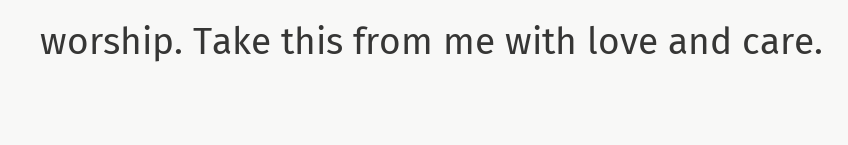worship. Take this from me with love and care.